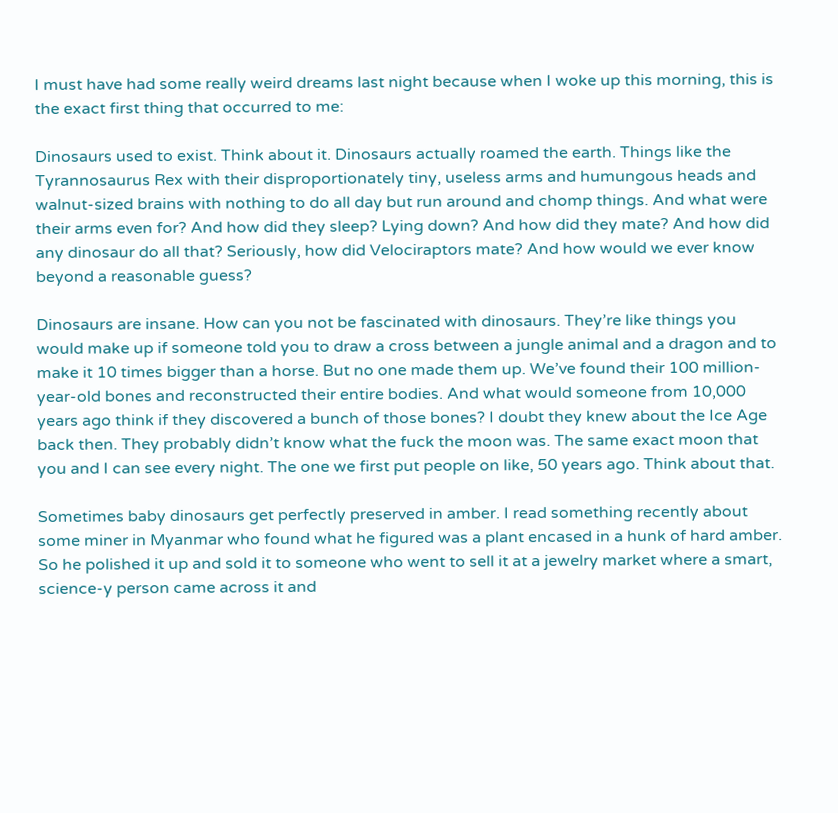I must have had some really weird dreams last night because when I woke up this morning, this is the exact first thing that occurred to me:

Dinosaurs used to exist. Think about it. Dinosaurs actually roamed the earth. Things like the Tyrannosaurus Rex with their disproportionately tiny, useless arms and humungous heads and walnut-sized brains with nothing to do all day but run around and chomp things. And what were their arms even for? And how did they sleep? Lying down? And how did they mate? And how did any dinosaur do all that? Seriously, how did Velociraptors mate? And how would we ever know beyond a reasonable guess?

Dinosaurs are insane. How can you not be fascinated with dinosaurs. They’re like things you would make up if someone told you to draw a cross between a jungle animal and a dragon and to make it 10 times bigger than a horse. But no one made them up. We’ve found their 100 million-year-old bones and reconstructed their entire bodies. And what would someone from 10,000 years ago think if they discovered a bunch of those bones? I doubt they knew about the Ice Age back then. They probably didn’t know what the fuck the moon was. The same exact moon that you and I can see every night. The one we first put people on like, 50 years ago. Think about that.

Sometimes baby dinosaurs get perfectly preserved in amber. I read something recently about some miner in Myanmar who found what he figured was a plant encased in a hunk of hard amber. So he polished it up and sold it to someone who went to sell it at a jewelry market where a smart, science-y person came across it and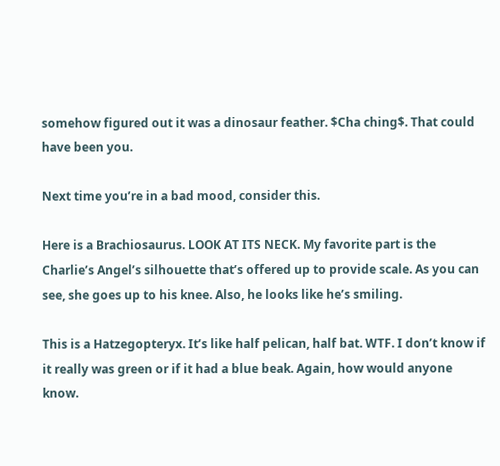somehow figured out it was a dinosaur feather. $Cha ching$. That could have been you.

Next time you’re in a bad mood, consider this.

Here is a Brachiosaurus. LOOK AT ITS NECK. My favorite part is the Charlie’s Angel’s silhouette that’s offered up to provide scale. As you can see, she goes up to his knee. Also, he looks like he’s smiling.

This is a Hatzegopteryx. It’s like half pelican, half bat. WTF. I don’t know if it really was green or if it had a blue beak. Again, how would anyone know.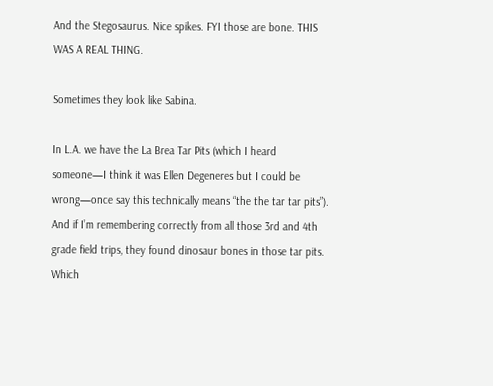And the Stegosaurus. Nice spikes. FYI those are bone. THIS WAS A REAL THING.

Sometimes they look like Sabina.

In L.A. we have the La Brea Tar Pits (which I heard someone—I think it was Ellen Degeneres but I could be wrong—once say this technically means “the the tar tar pits”). And if I’m remembering correctly from all those 3rd and 4th grade field trips, they found dinosaur bones in those tar pits. Which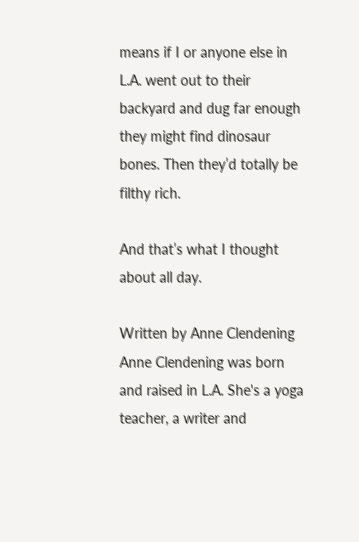means if I or anyone else in L.A. went out to their backyard and dug far enough they might find dinosaur bones. Then they’d totally be filthy rich.

And that’s what I thought about all day.

Written by Anne Clendening
Anne Clendening was born and raised in L.A. She's a yoga teacher, a writer and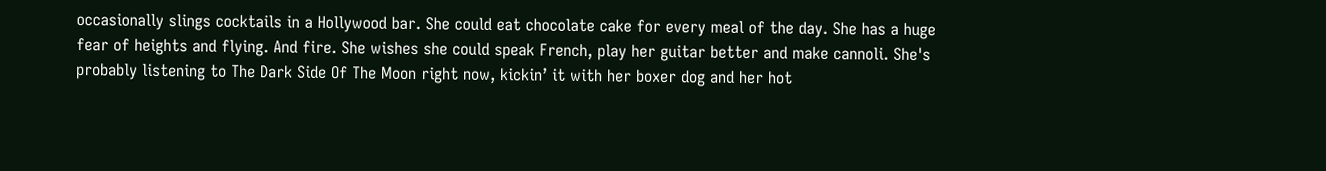occasionally slings cocktails in a Hollywood bar. She could eat chocolate cake for every meal of the day. She has a huge fear of heights and flying. And fire. She wishes she could speak French, play her guitar better and make cannoli. She's probably listening to The Dark Side Of The Moon right now, kickin’ it with her boxer dog and her hot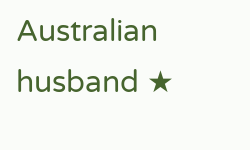Australian husband ★